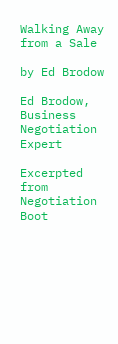Walking Away from a Sale

by Ed Brodow

Ed Brodow, Business Negotiation Expert

Excerpted from Negotiation Boot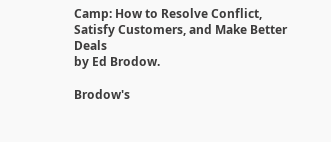Camp: How to Resolve Conflict,
Satisfy Customers, and Make Better Deals
by Ed Brodow.

Brodow's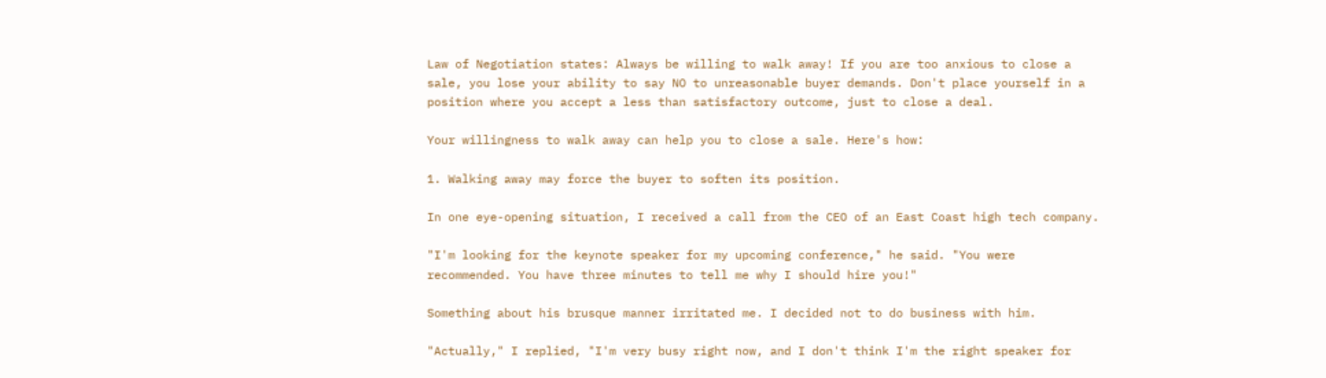Law of Negotiation states: Always be willing to walk away! If you are too anxious to close a sale, you lose your ability to say NO to unreasonable buyer demands. Don't place yourself in a position where you accept a less than satisfactory outcome, just to close a deal.

Your willingness to walk away can help you to close a sale. Here's how:

1. Walking away may force the buyer to soften its position.

In one eye-opening situation, I received a call from the CEO of an East Coast high tech company.

"I'm looking for the keynote speaker for my upcoming conference," he said. "You were recommended. You have three minutes to tell me why I should hire you!"

Something about his brusque manner irritated me. I decided not to do business with him.

"Actually," I replied, "I'm very busy right now, and I don't think I'm the right speaker for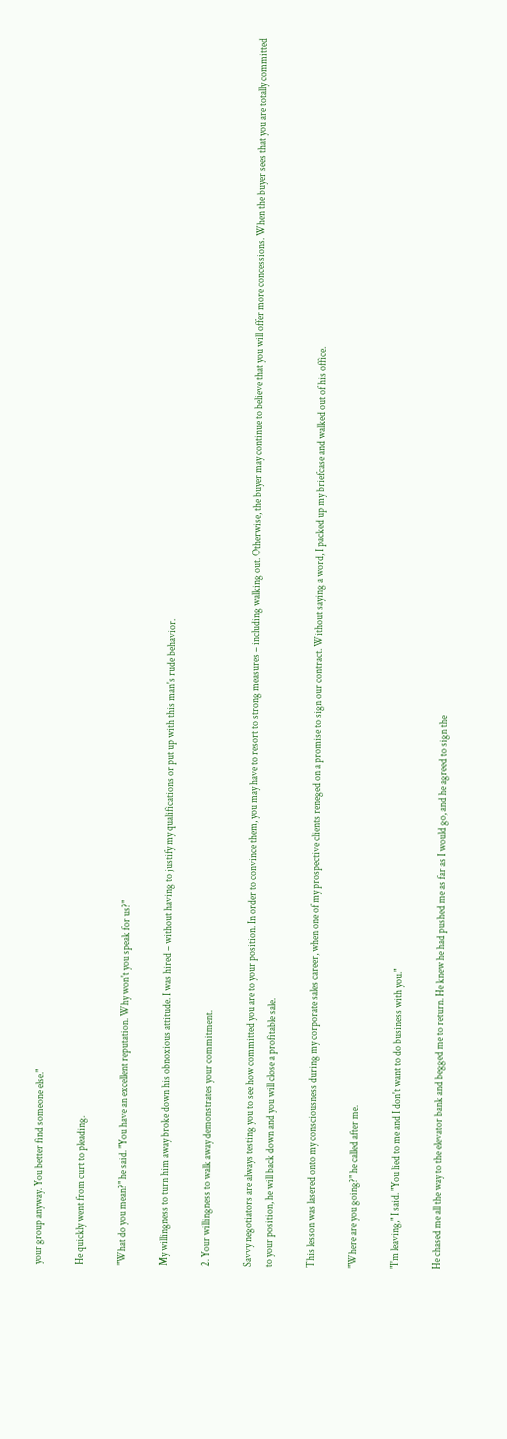your group anyway. You better find someone else."

He quickly went from curt to pleading.

"What do you mean?" he said. "You have an excellent reputation. Why won't you speak for us?"

My willingness to turn him away broke down his obnoxious attitude. I was hired – without having to justify my qualifications or put up with this man's rude behavior.

2. Your willingness to walk away demonstrates your commitment.

Savvy negotiators are always testing you to see how committed you are to your position. In order to convince them, you may have to resort to strong measures – including walking out. Otherwise, the buyer may continue to believe that you will offer more concessions. When the buyer sees that you are totally committed to your position, he will back down and you will close a profitable sale.

This lesson was lasered onto my consciousness during my corporate sales career, when one of my prospective clients reneged on a promise to sign our contract. Without saying a word, I packed up my briefcase and walked out of his office.

"Where are you going?" he called after me.

"I'm leaving," I said. "You lied to me and I don't want to do business with you."

He chased me all the way to the elevator bank and begged me to return. He knew he had pushed me as far as I would go, and he agreed to sign the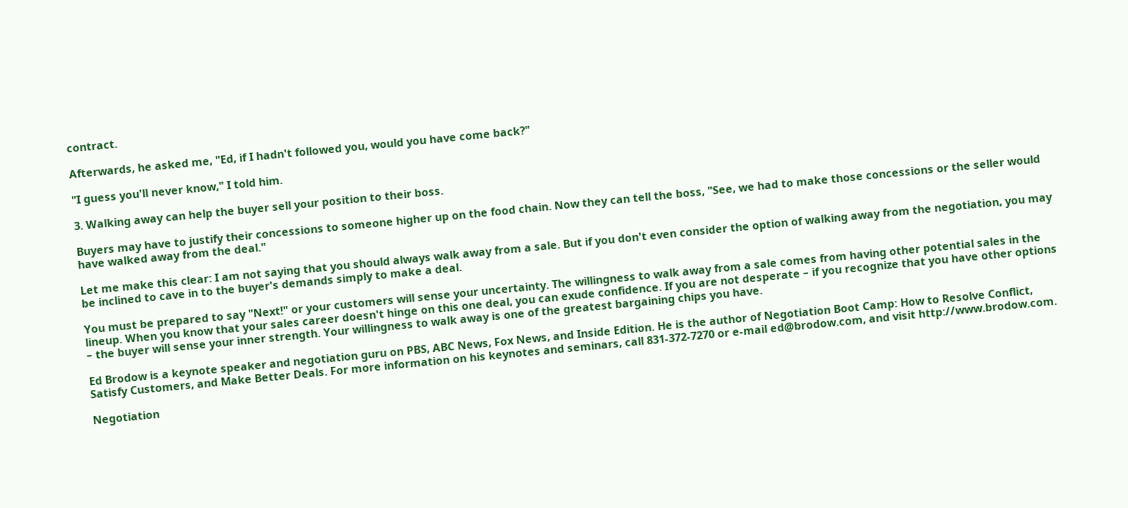contract.

Afterwards, he asked me, "Ed, if I hadn't followed you, would you have come back?"

"I guess you'll never know," I told him.

3. Walking away can help the buyer sell your position to their boss.

Buyers may have to justify their concessions to someone higher up on the food chain. Now they can tell the boss, "See, we had to make those concessions or the seller would have walked away from the deal."

Let me make this clear: I am not saying that you should always walk away from a sale. But if you don't even consider the option of walking away from the negotiation, you may be inclined to cave in to the buyer's demands simply to make a deal.

You must be prepared to say "Next!" or your customers will sense your uncertainty. The willingness to walk away from a sale comes from having other potential sales in the lineup. When you know that your sales career doesn't hinge on this one deal, you can exude confidence. If you are not desperate – if you recognize that you have other options – the buyer will sense your inner strength. Your willingness to walk away is one of the greatest bargaining chips you have.

Ed Brodow is a keynote speaker and negotiation guru on PBS, ABC News, Fox News, and Inside Edition. He is the author of Negotiation Boot Camp: How to Resolve Conflict, Satisfy Customers, and Make Better Deals. For more information on his keynotes and seminars, call 831-372-7270 or e-mail ed@brodow.com, and visit http://www.brodow.com.

Negotiation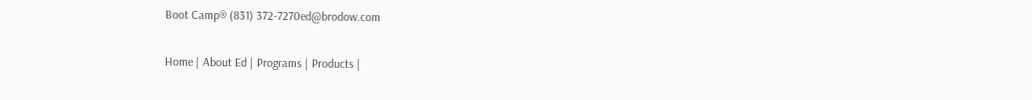Boot Camp® (831) 372-7270ed@brodow.com

Home | About Ed | Programs | Products |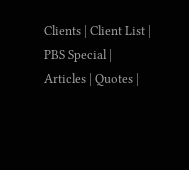Clients | Client List | PBS Special | Articles | Quotes |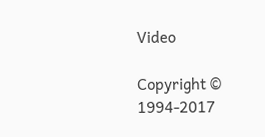Video

Copyright © 1994-2017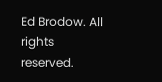Ed Brodow. All rights reserved.